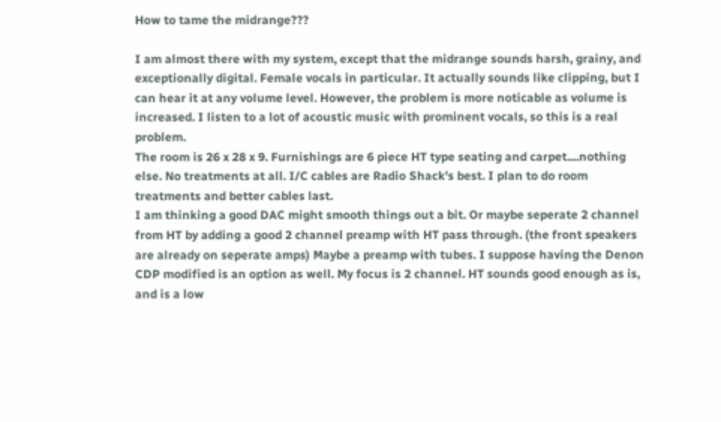How to tame the midrange???

I am almost there with my system, except that the midrange sounds harsh, grainy, and exceptionally digital. Female vocals in particular. It actually sounds like clipping, but I can hear it at any volume level. However, the problem is more noticable as volume is increased. I listen to a lot of acoustic music with prominent vocals, so this is a real problem.
The room is 26 x 28 x 9. Furnishings are 6 piece HT type seating and carpet....nothing else. No treatments at all. I/C cables are Radio Shack's best. I plan to do room treatments and better cables last.
I am thinking a good DAC might smooth things out a bit. Or maybe seperate 2 channel from HT by adding a good 2 channel preamp with HT pass through. (the front speakers are already on seperate amps) Maybe a preamp with tubes. I suppose having the Denon CDP modified is an option as well. My focus is 2 channel. HT sounds good enough as is, and is a low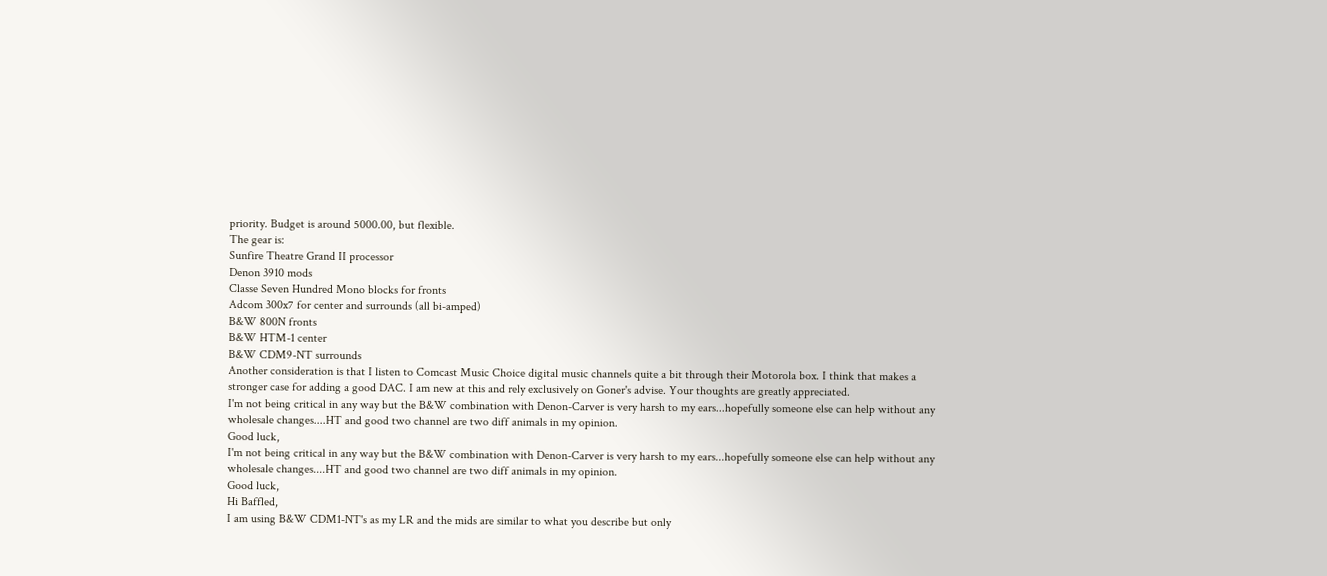priority. Budget is around 5000.00, but flexible.
The gear is:
Sunfire Theatre Grand II processor
Denon 3910 mods
Classe Seven Hundred Mono blocks for fronts
Adcom 300x7 for center and surrounds (all bi-amped)
B&W 800N fronts
B&W HTM-1 center
B&W CDM9-NT surrounds
Another consideration is that I listen to Comcast Music Choice digital music channels quite a bit through their Motorola box. I think that makes a stronger case for adding a good DAC. I am new at this and rely exclusively on Goner's advise. Your thoughts are greatly appreciated.
I'm not being critical in any way but the B&W combination with Denon-Carver is very harsh to my ears...hopefully someone else can help without any wholesale changes....HT and good two channel are two diff animals in my opinion.
Good luck,
I'm not being critical in any way but the B&W combination with Denon-Carver is very harsh to my ears...hopefully someone else can help without any wholesale changes....HT and good two channel are two diff animals in my opinion.
Good luck,
Hi Baffled,
I am using B&W CDM1-NT's as my LR and the mids are similar to what you describe but only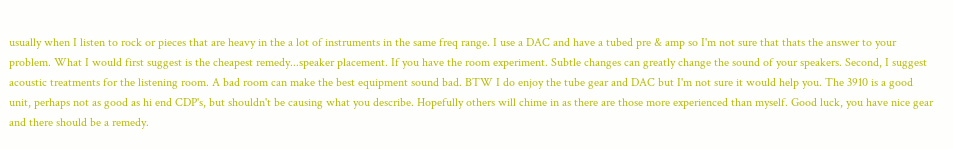usually when I listen to rock or pieces that are heavy in the a lot of instruments in the same freq range. I use a DAC and have a tubed pre & amp so I'm not sure that thats the answer to your problem. What I would first suggest is the cheapest remedy...speaker placement. If you have the room experiment. Subtle changes can greatly change the sound of your speakers. Second, I suggest acoustic treatments for the listening room. A bad room can make the best equipment sound bad. BTW I do enjoy the tube gear and DAC but I'm not sure it would help you. The 3910 is a good unit, perhaps not as good as hi end CDP's, but shouldn't be causing what you describe. Hopefully others will chime in as there are those more experienced than myself. Good luck, you have nice gear and there should be a remedy.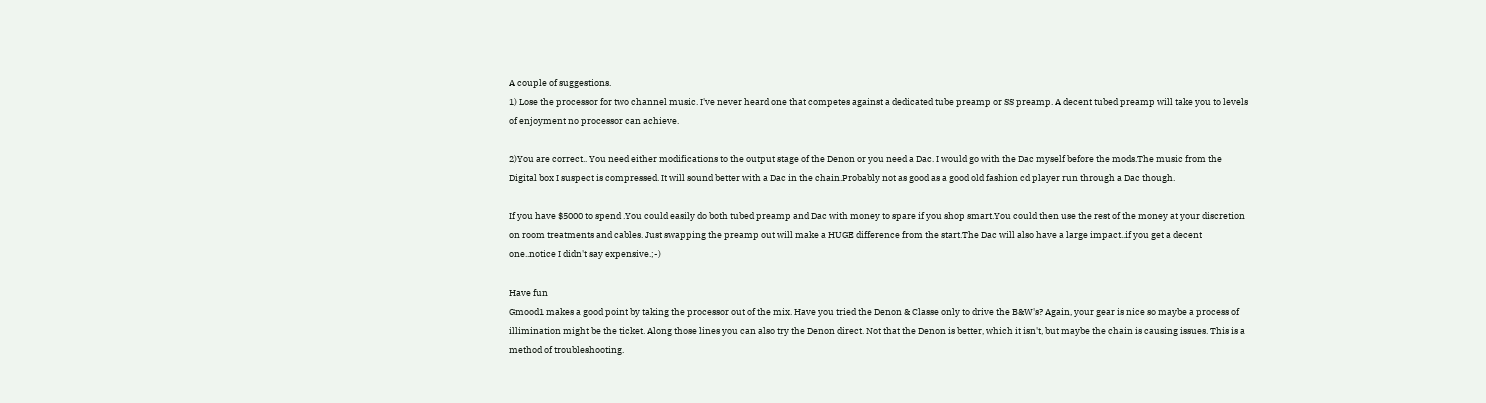A couple of suggestions.
1) Lose the processor for two channel music. I've never heard one that competes against a dedicated tube preamp or SS preamp. A decent tubed preamp will take you to levels of enjoyment no processor can achieve.

2)You are correct.. You need either modifications to the output stage of the Denon or you need a Dac. I would go with the Dac myself before the mods.The music from the Digital box I suspect is compressed. It will sound better with a Dac in the chain.Probably not as good as a good old fashion cd player run through a Dac though.

If you have $5000 to spend .You could easily do both tubed preamp and Dac with money to spare if you shop smart.You could then use the rest of the money at your discretion on room treatments and cables. Just swapping the preamp out will make a HUGE difference from the start.The Dac will also have a large impact..if you get a decent one..notice I didn't say expensive.;-)

Have fun
Gmood1 makes a good point by taking the processor out of the mix. Have you tried the Denon & Classe only to drive the B&W's? Again, your gear is nice so maybe a process of illimination might be the ticket. Along those lines you can also try the Denon direct. Not that the Denon is better, which it isn't, but maybe the chain is causing issues. This is a method of troubleshooting.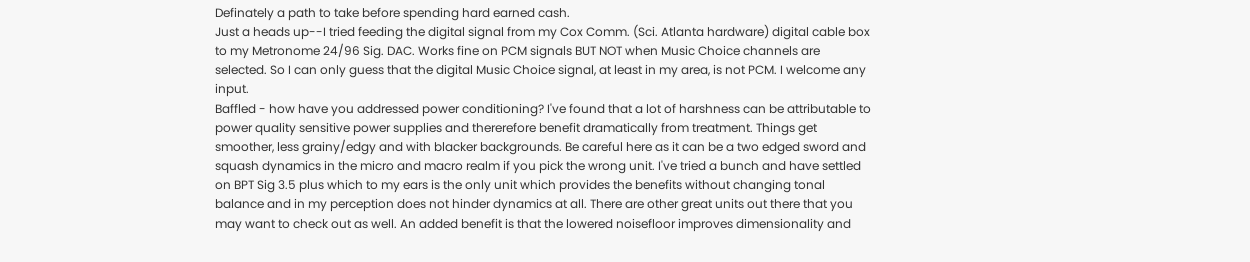Definately a path to take before spending hard earned cash.
Just a heads up--I tried feeding the digital signal from my Cox Comm. (Sci. Atlanta hardware) digital cable box to my Metronome 24/96 Sig. DAC. Works fine on PCM signals BUT NOT when Music Choice channels are selected. So I can only guess that the digital Music Choice signal, at least in my area, is not PCM. I welcome any input.
Baffled - how have you addressed power conditioning? I've found that a lot of harshness can be attributable to power quality sensitive power supplies and thererefore benefit dramatically from treatment. Things get smoother, less grainy/edgy and with blacker backgrounds. Be careful here as it can be a two edged sword and squash dynamics in the micro and macro realm if you pick the wrong unit. I've tried a bunch and have settled on BPT Sig 3.5 plus which to my ears is the only unit which provides the benefits without changing tonal balance and in my perception does not hinder dynamics at all. There are other great units out there that you may want to check out as well. An added benefit is that the lowered noisefloor improves dimensionality and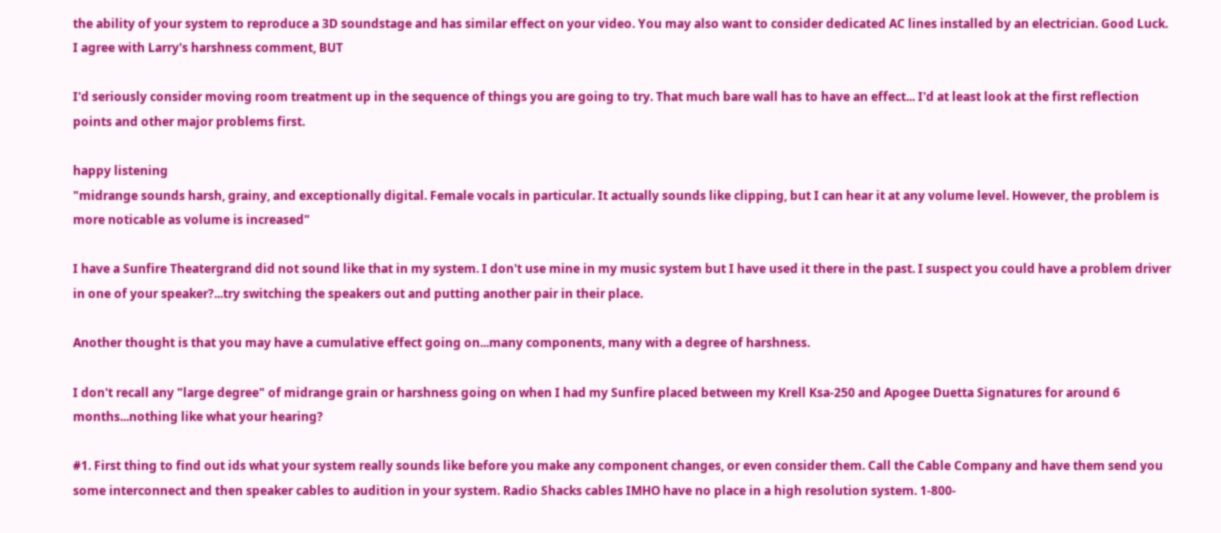the ability of your system to reproduce a 3D soundstage and has similar effect on your video. You may also want to consider dedicated AC lines installed by an electrician. Good Luck.
I agree with Larry's harshness comment, BUT

I'd seriously consider moving room treatment up in the sequence of things you are going to try. That much bare wall has to have an effect... I'd at least look at the first reflection points and other major problems first.

happy listening
"midrange sounds harsh, grainy, and exceptionally digital. Female vocals in particular. It actually sounds like clipping, but I can hear it at any volume level. However, the problem is more noticable as volume is increased"

I have a Sunfire Theatergrand did not sound like that in my system. I don't use mine in my music system but I have used it there in the past. I suspect you could have a problem driver in one of your speaker?...try switching the speakers out and putting another pair in their place.

Another thought is that you may have a cumulative effect going on...many components, many with a degree of harshness.

I don't recall any "large degree" of midrange grain or harshness going on when I had my Sunfire placed between my Krell Ksa-250 and Apogee Duetta Signatures for around 6 months...nothing like what your hearing?

#1. First thing to find out ids what your system really sounds like before you make any component changes, or even consider them. Call the Cable Company and have them send you some interconnect and then speaker cables to audition in your system. Radio Shacks cables IMHO have no place in a high resolution system. 1-800-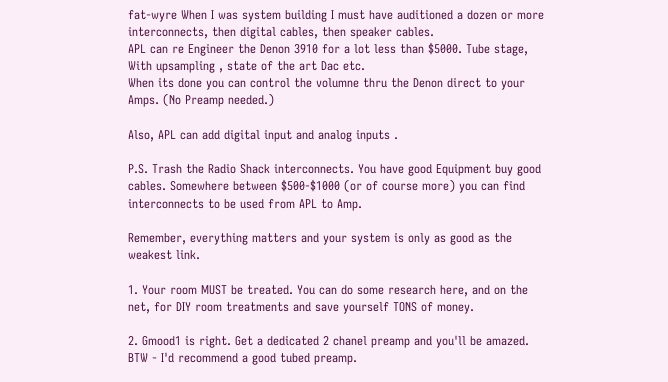fat-wyre When I was system building I must have auditioned a dozen or more interconnects, then digital cables, then speaker cables.
APL can re Engineer the Denon 3910 for a lot less than $5000. Tube stage, With upsampling , state of the art Dac etc.
When its done you can control the volumne thru the Denon direct to your Amps. (No Preamp needed.)

Also, APL can add digital input and analog inputs .

P.S. Trash the Radio Shack interconnects. You have good Equipment buy good cables. Somewhere between $500-$1000 (or of course more) you can find interconnects to be used from APL to Amp.

Remember, everything matters and your system is only as good as the weakest link.

1. Your room MUST be treated. You can do some research here, and on the net, for DIY room treatments and save yourself TONS of money.

2. Gmood1 is right. Get a dedicated 2 chanel preamp and you'll be amazed. BTW - I'd recommend a good tubed preamp.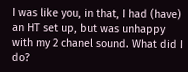I was like you, in that, I had (have) an HT set up, but was unhappy with my 2 chanel sound. What did I do?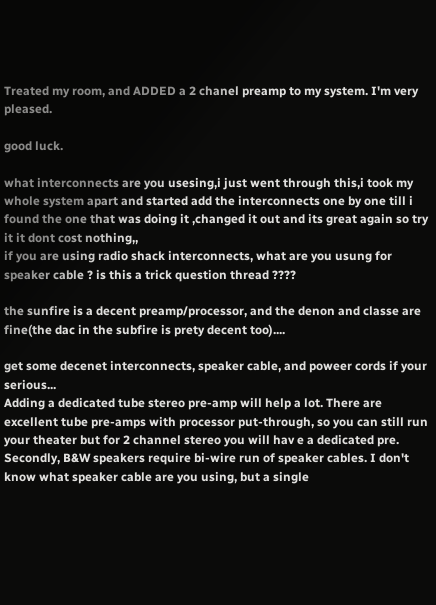Treated my room, and ADDED a 2 chanel preamp to my system. I'm very pleased.

good luck.

what interconnects are you usesing,i just went through this,i took my whole system apart and started add the interconnects one by one till i found the one that was doing it ,changed it out and its great again so try it it dont cost nothing,,
if you are using radio shack interconnects, what are you usung for speaker cable ? is this a trick question thread ????

the sunfire is a decent preamp/processor, and the denon and classe are fine(the dac in the subfire is prety decent too)....

get some decenet interconnects, speaker cable, and poweer cords if your serious...
Adding a dedicated tube stereo pre-amp will help a lot. There are excellent tube pre-amps with processor put-through, so you can still run your theater but for 2 channel stereo you will hav e a dedicated pre. Secondly, B&W speakers require bi-wire run of speaker cables. I don't know what speaker cable are you using, but a single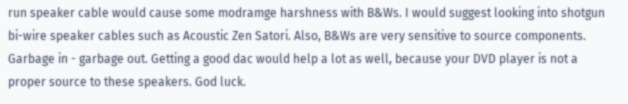run speaker cable would cause some modramge harshness with B&Ws. I would suggest looking into shotgun bi-wire speaker cables such as Acoustic Zen Satori. Also, B&Ws are very sensitive to source components. Garbage in - garbage out. Getting a good dac would help a lot as well, because your DVD player is not a proper source to these speakers. God luck.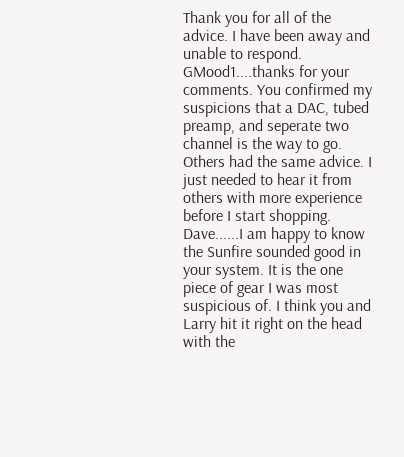Thank you for all of the advice. I have been away and unable to respond.
GMood1....thanks for your comments. You confirmed my suspicions that a DAC, tubed preamp, and seperate two channel is the way to go. Others had the same advice. I just needed to hear it from others with more experience before I start shopping.
Dave......I am happy to know the Sunfire sounded good in your system. It is the one piece of gear I was most suspicious of. I think you and Larry hit it right on the head with the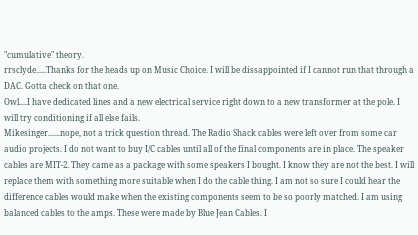"cumulative" theory.
rrsclyde.....Thanks for the heads up on Music Choice. I will be dissappointed if I cannot run that through a DAC. Gotta check on that one.
Owl....I have dedicated lines and a new electrical service right down to a new transformer at the pole. I will try conditioning if all else fails.
Mikesinger......nope, not a trick question thread. The Radio Shack cables were left over from some car audio projects. I do not want to buy I/C cables until all of the final components are in place. The speaker cables are MIT-2. They came as a package with some speakers I bought. I know they are not the best. I will replace them with something more suitable when I do the cable thing. I am not so sure I could hear the difference cables would make when the existing components seem to be so poorly matched. I am using balanced cables to the amps. These were made by Blue Jean Cables. I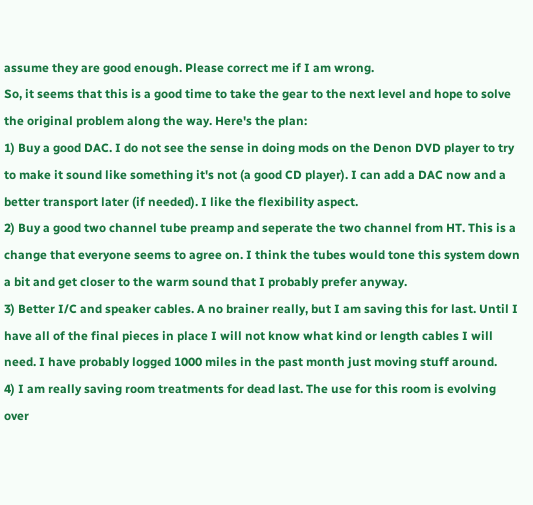assume they are good enough. Please correct me if I am wrong.
So, it seems that this is a good time to take the gear to the next level and hope to solve the original problem along the way. Here's the plan:
1) Buy a good DAC. I do not see the sense in doing mods on the Denon DVD player to try to make it sound like something it's not (a good CD player). I can add a DAC now and a better transport later (if needed). I like the flexibility aspect.
2) Buy a good two channel tube preamp and seperate the two channel from HT. This is a change that everyone seems to agree on. I think the tubes would tone this system down a bit and get closer to the warm sound that I probably prefer anyway.
3) Better I/C and speaker cables. A no brainer really, but I am saving this for last. Until I have all of the final pieces in place I will not know what kind or length cables I will need. I have probably logged 1000 miles in the past month just moving stuff around.
4) I am really saving room treatments for dead last. The use for this room is evolving over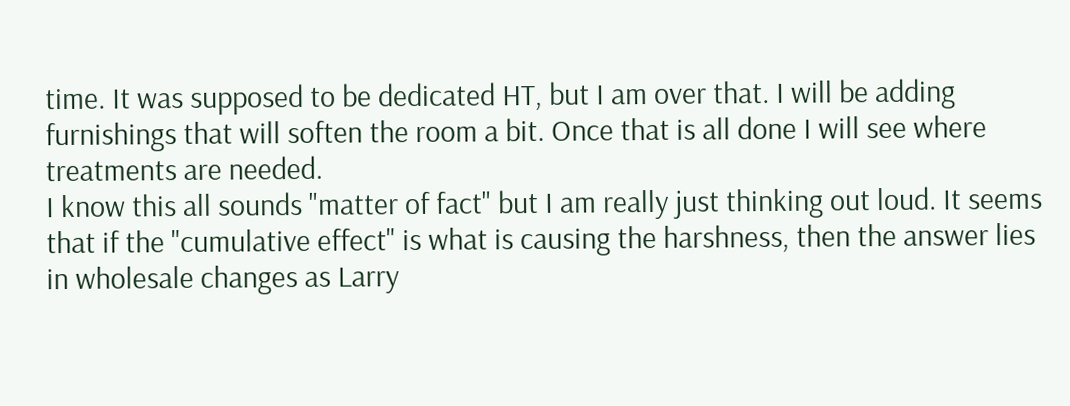time. It was supposed to be dedicated HT, but I am over that. I will be adding furnishings that will soften the room a bit. Once that is all done I will see where treatments are needed.
I know this all sounds "matter of fact" but I am really just thinking out loud. It seems that if the "cumulative effect" is what is causing the harshness, then the answer lies in wholesale changes as Larry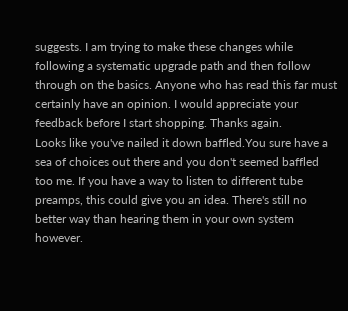suggests. I am trying to make these changes while following a systematic upgrade path and then follow through on the basics. Anyone who has read this far must certainly have an opinion. I would appreciate your feedback before I start shopping. Thanks again.
Looks like you've nailed it down baffled.You sure have a sea of choices out there and you don't seemed baffled too me. If you have a way to listen to different tube preamps, this could give you an idea. There's still no better way than hearing them in your own system however.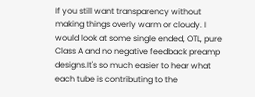If you still want transparency without making things overly warm or cloudy. I would look at some single ended, OTL, pure Class A and no negative feedback preamp designs.It's so much easier to hear what each tube is contributing to the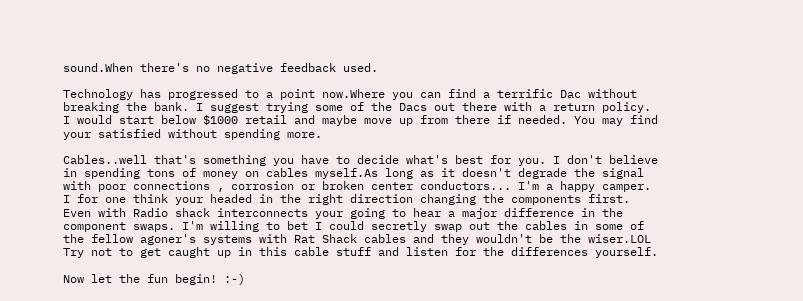sound.When there's no negative feedback used.

Technology has progressed to a point now.Where you can find a terrific Dac without breaking the bank. I suggest trying some of the Dacs out there with a return policy. I would start below $1000 retail and maybe move up from there if needed. You may find your satisfied without spending more.

Cables..well that's something you have to decide what's best for you. I don't believe in spending tons of money on cables myself.As long as it doesn't degrade the signal with poor connections , corrosion or broken center conductors... I'm a happy camper. I for one think your headed in the right direction changing the components first. Even with Radio shack interconnects your going to hear a major difference in the component swaps. I'm willing to bet I could secretly swap out the cables in some of the fellow agoner's systems with Rat Shack cables and they wouldn't be the wiser.LOL Try not to get caught up in this cable stuff and listen for the differences yourself.

Now let the fun begin! :-)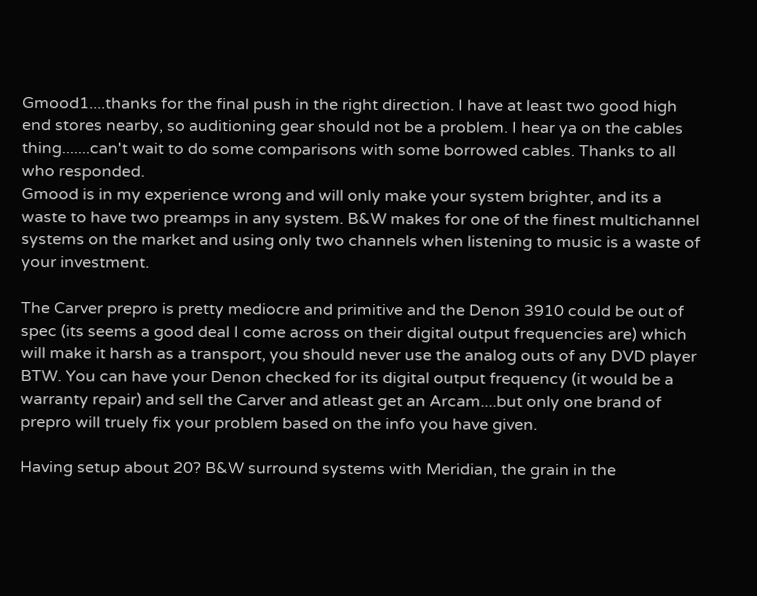Gmood1....thanks for the final push in the right direction. I have at least two good high end stores nearby, so auditioning gear should not be a problem. I hear ya on the cables thing.......can't wait to do some comparisons with some borrowed cables. Thanks to all who responded.
Gmood is in my experience wrong and will only make your system brighter, and its a waste to have two preamps in any system. B&W makes for one of the finest multichannel systems on the market and using only two channels when listening to music is a waste of your investment.

The Carver prepro is pretty mediocre and primitive and the Denon 3910 could be out of spec (its seems a good deal I come across on their digital output frequencies are) which will make it harsh as a transport, you should never use the analog outs of any DVD player BTW. You can have your Denon checked for its digital output frequency (it would be a warranty repair) and sell the Carver and atleast get an Arcam....but only one brand of prepro will truely fix your problem based on the info you have given.

Having setup about 20? B&W surround systems with Meridian, the grain in the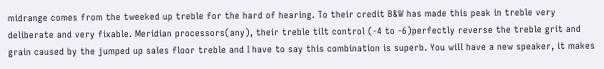midrange comes from the tweeked up treble for the hard of hearing. To their credit B&W has made this peak in treble very deliberate and very fixable. Meridian processors(any), their treble tilt control (-4 to -6)perfectly reverse the treble grit and grain caused by the jumped up sales floor treble and I have to say this combination is superb. You will have a new speaker, it makes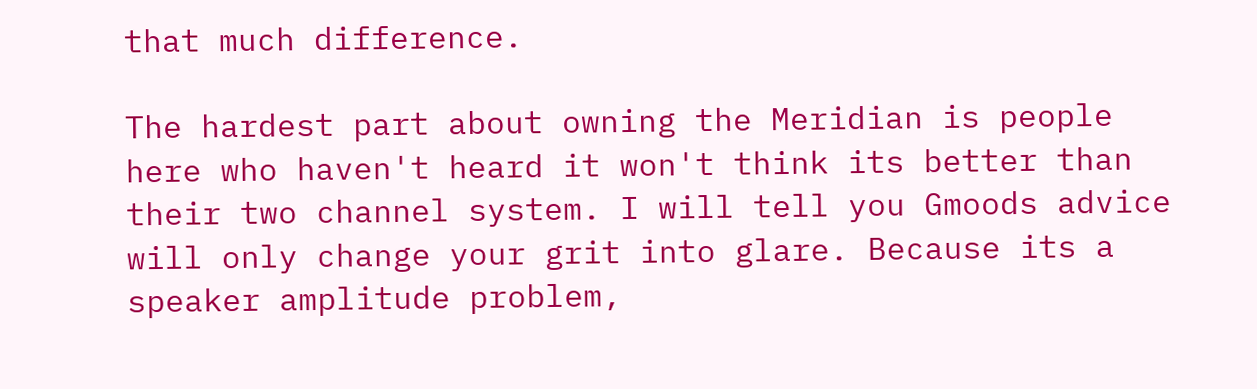that much difference.

The hardest part about owning the Meridian is people here who haven't heard it won't think its better than their two channel system. I will tell you Gmoods advice will only change your grit into glare. Because its a speaker amplitude problem,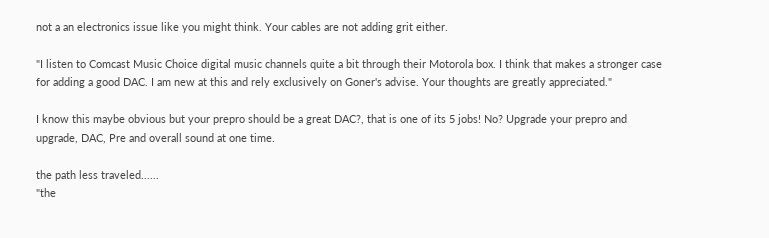not a an electronics issue like you might think. Your cables are not adding grit either.

"I listen to Comcast Music Choice digital music channels quite a bit through their Motorola box. I think that makes a stronger case for adding a good DAC. I am new at this and rely exclusively on Goner's advise. Your thoughts are greatly appreciated."

I know this maybe obvious but your prepro should be a great DAC?, that is one of its 5 jobs! No? Upgrade your prepro and upgrade, DAC, Pre and overall sound at one time.

the path less traveled......
"the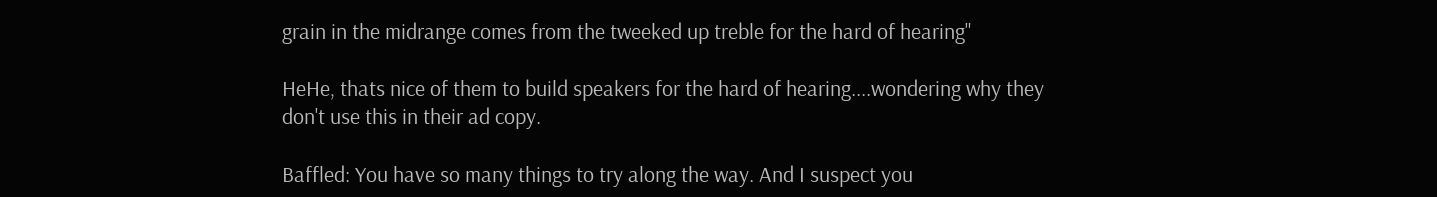grain in the midrange comes from the tweeked up treble for the hard of hearing"

HeHe, thats nice of them to build speakers for the hard of hearing....wondering why they don't use this in their ad copy.

Baffled: You have so many things to try along the way. And I suspect you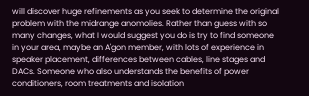will discover huge refinements as you seek to determine the original problem with the midrange anomolies. Rather than guess with so many changes, what I would suggest you do is try to find someone in your area, maybe an A'gon member, with lots of experience in speaker placement, differences between cables, line stages and DACs. Someone who also understands the benefits of power conditioners, room treatments and isolation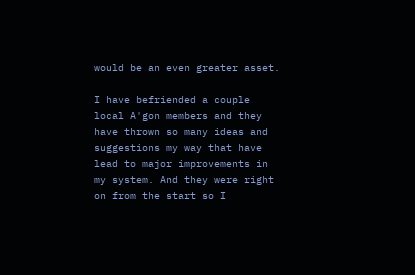would be an even greater asset.

I have befriended a couple local A'gon members and they have thrown so many ideas and suggestions my way that have lead to major improvements in my system. And they were right on from the start so I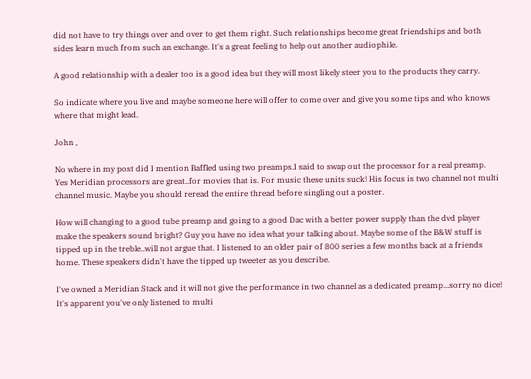did not have to try things over and over to get them right. Such relationships become great friendships and both sides learn much from such an exchange. It's a great feeling to help out another audiophile.

A good relationship with a dealer too is a good idea but they will most likely steer you to the products they carry.

So indicate where you live and maybe someone here will offer to come over and give you some tips and who knows where that might lead.

John ,

No where in my post did I mention Baffled using two preamps.I said to swap out the processor for a real preamp.
Yes Meridian processors are great..for movies that is. For music these units suck! His focus is two channel not multi channel music. Maybe you should reread the entire thread before singling out a poster.

How will changing to a good tube preamp and going to a good Dac with a better power supply than the dvd player make the speakers sound bright? Guy you have no idea what your talking about. Maybe some of the B&W stuff is tipped up in the treble..will not argue that. I listened to an older pair of 800 series a few months back at a friends home. These speakers didn't have the tipped up tweeter as you describe.

I've owned a Meridian Stack and it will not give the performance in two channel as a dedicated preamp...sorry no dice!
It's apparent you've only listened to multi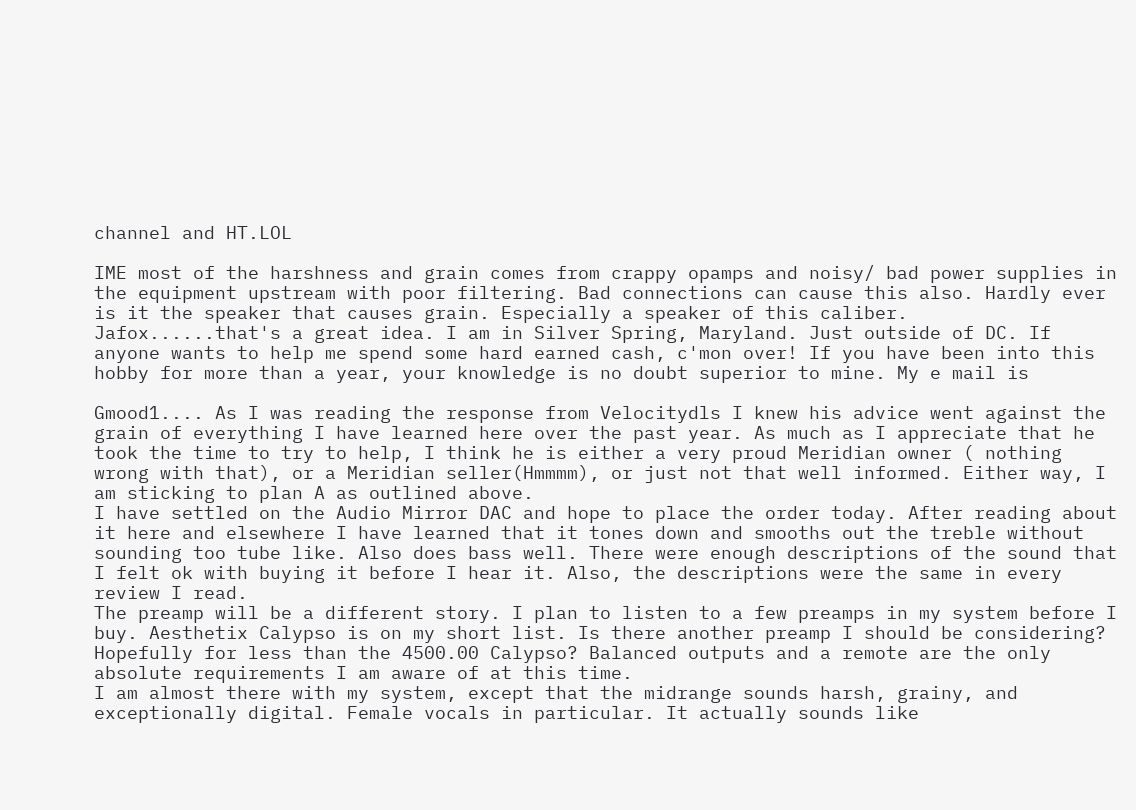channel and HT.LOL

IME most of the harshness and grain comes from crappy opamps and noisy/ bad power supplies in the equipment upstream with poor filtering. Bad connections can cause this also. Hardly ever is it the speaker that causes grain. Especially a speaker of this caliber.
Jafox......that's a great idea. I am in Silver Spring, Maryland. Just outside of DC. If anyone wants to help me spend some hard earned cash, c'mon over! If you have been into this hobby for more than a year, your knowledge is no doubt superior to mine. My e mail is

Gmood1.... As I was reading the response from Velocitydls I knew his advice went against the grain of everything I have learned here over the past year. As much as I appreciate that he took the time to try to help, I think he is either a very proud Meridian owner ( nothing wrong with that), or a Meridian seller(Hmmmm), or just not that well informed. Either way, I am sticking to plan A as outlined above.
I have settled on the Audio Mirror DAC and hope to place the order today. After reading about it here and elsewhere I have learned that it tones down and smooths out the treble without sounding too tube like. Also does bass well. There were enough descriptions of the sound that I felt ok with buying it before I hear it. Also, the descriptions were the same in every review I read.
The preamp will be a different story. I plan to listen to a few preamps in my system before I buy. Aesthetix Calypso is on my short list. Is there another preamp I should be considering? Hopefully for less than the 4500.00 Calypso? Balanced outputs and a remote are the only absolute requirements I am aware of at this time.
I am almost there with my system, except that the midrange sounds harsh, grainy, and exceptionally digital. Female vocals in particular. It actually sounds like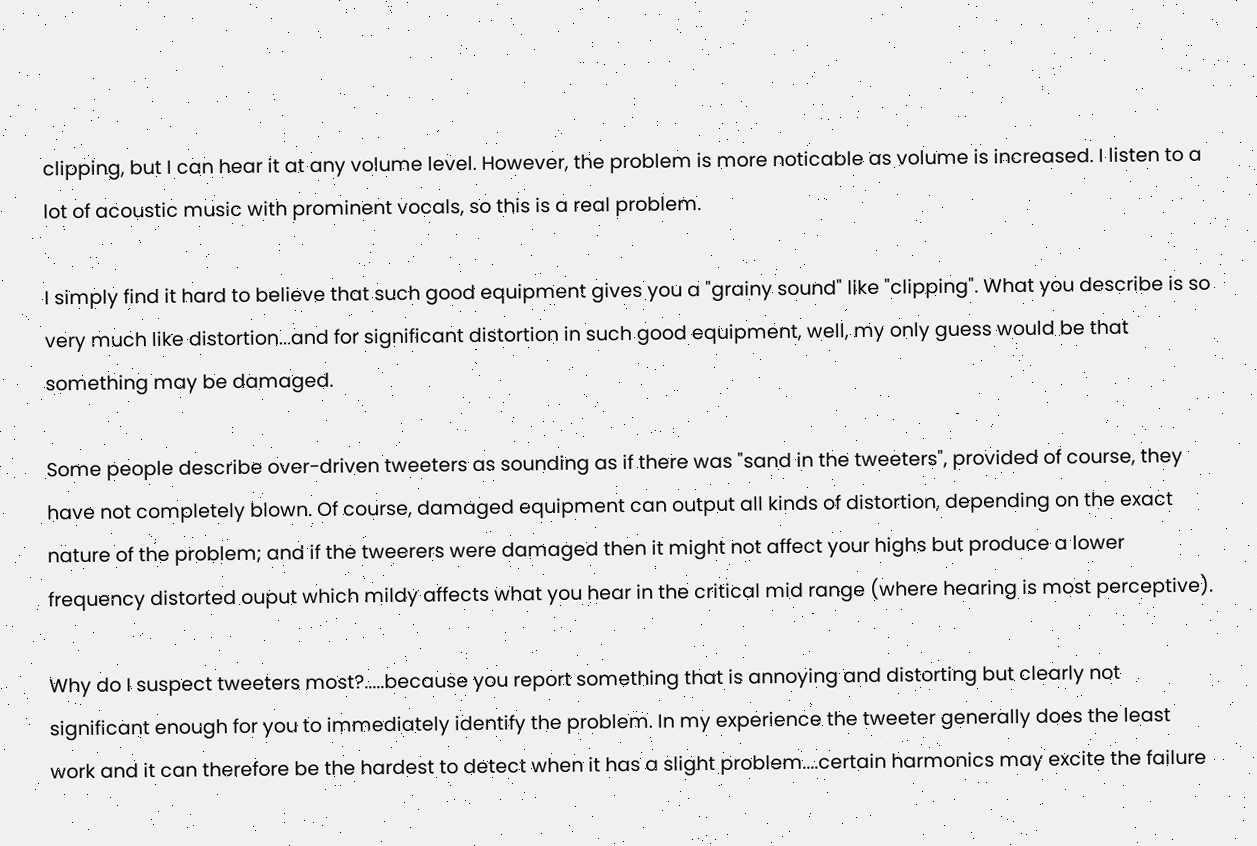clipping, but I can hear it at any volume level. However, the problem is more noticable as volume is increased. I listen to a lot of acoustic music with prominent vocals, so this is a real problem.

I simply find it hard to believe that such good equipment gives you a "grainy sound" like "clipping". What you describe is so very much like distortion...and for significant distortion in such good equipment, well, my only guess would be that something may be damaged.

Some people describe over-driven tweeters as sounding as if there was "sand in the tweeters", provided of course, they have not completely blown. Of course, damaged equipment can output all kinds of distortion, depending on the exact nature of the problem; and if the tweerers were damaged then it might not affect your highs but produce a lower frequency distorted ouput which mildy affects what you hear in the critical mid range (where hearing is most perceptive).

Why do I suspect tweeters most?.....because you report something that is annoying and distorting but clearly not significant enough for you to immediately identify the problem. In my experience the tweeter generally does the least work and it can therefore be the hardest to detect when it has a slight problem....certain harmonics may excite the failure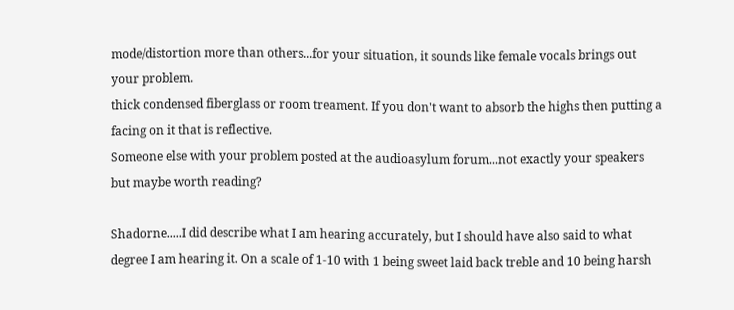mode/distortion more than others...for your situation, it sounds like female vocals brings out your problem.
thick condensed fiberglass or room treament. If you don't want to absorb the highs then putting a facing on it that is reflective.
Someone else with your problem posted at the audioasylum forum...not exactly your speakers but maybe worth reading?

Shadorne.....I did describe what I am hearing accurately, but I should have also said to what degree I am hearing it. On a scale of 1-10 with 1 being sweet laid back treble and 10 being harsh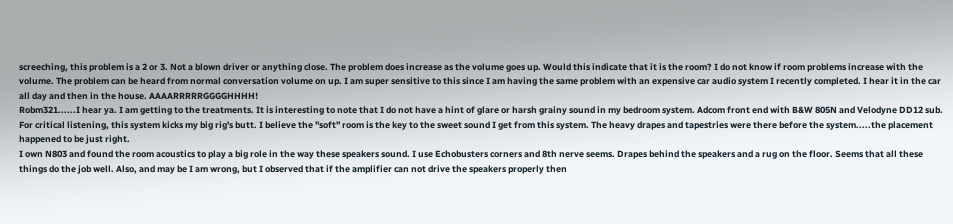screeching, this problem is a 2 or 3. Not a blown driver or anything close. The problem does increase as the volume goes up. Would this indicate that it is the room? I do not know if room problems increase with the volume. The problem can be heard from normal conversation volume on up. I am super sensitive to this since I am having the same problem with an expensive car audio system I recently completed. I hear it in the car all day and then in the house. AAAARRRRRGGGGHHHH!
Robm321......I hear ya. I am getting to the treatments. It is interesting to note that I do not have a hint of glare or harsh grainy sound in my bedroom system. Adcom front end with B&W 805N and Velodyne DD12 sub. For critical listening, this system kicks my big rig's butt. I believe the "soft" room is the key to the sweet sound I get from this system. The heavy drapes and tapestries were there before the system.....the placement happened to be just right.
I own N803 and found the room acoustics to play a big role in the way these speakers sound. I use Echobusters corners and 8th nerve seems. Drapes behind the speakers and a rug on the floor. Seems that all these things do the job well. Also, and may be I am wrong, but I observed that if the amplifier can not drive the speakers properly then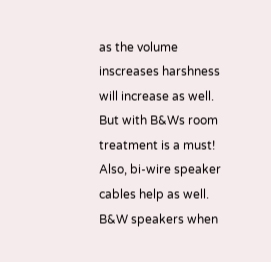as the volume inscreases harshness will increase as well. But with B&Ws room treatment is a must! Also, bi-wire speaker cables help as well. B&W speakers when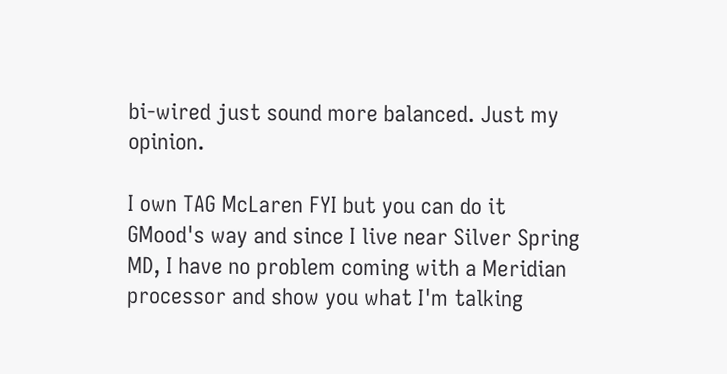bi-wired just sound more balanced. Just my opinion.

I own TAG McLaren FYI but you can do it GMood's way and since I live near Silver Spring MD, I have no problem coming with a Meridian processor and show you what I'm talking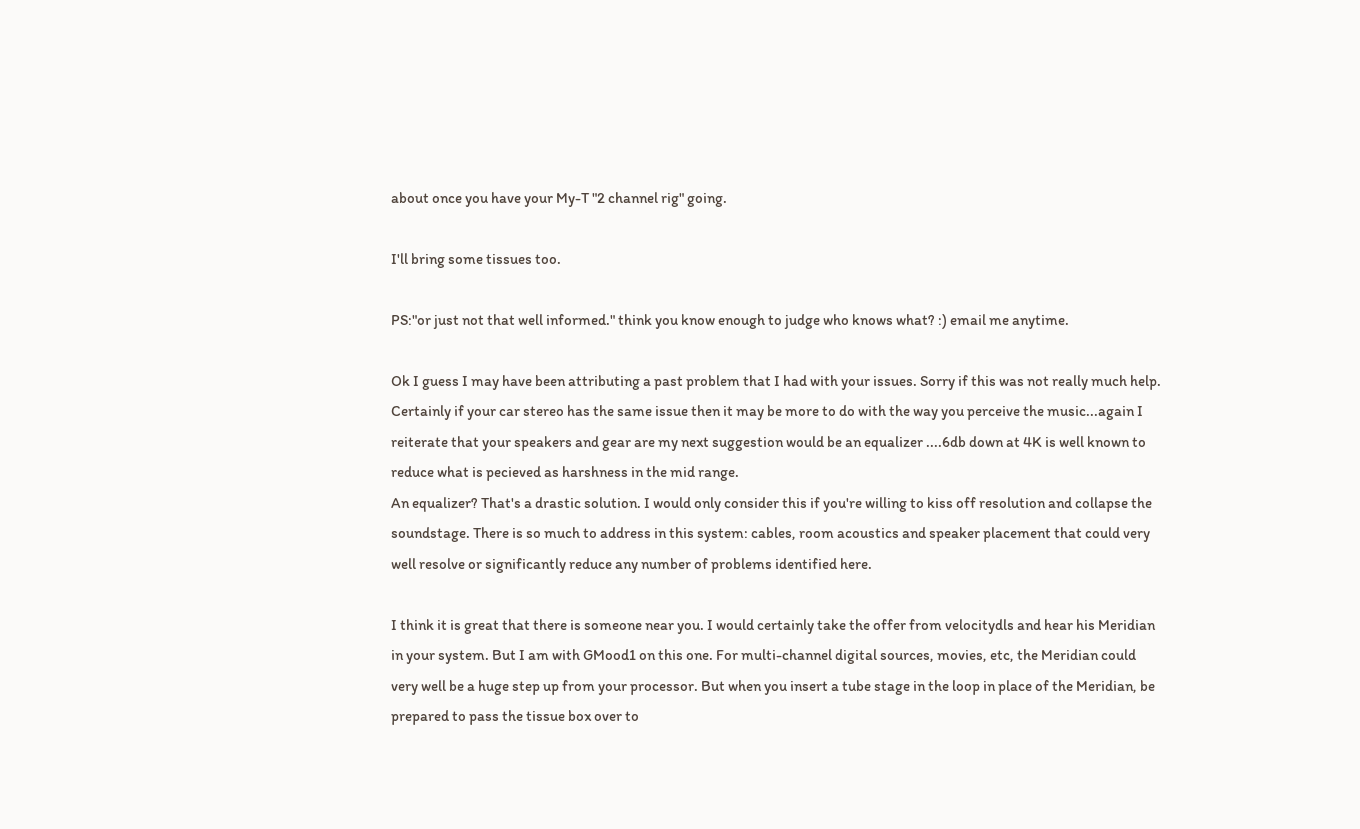about once you have your My-T "2 channel rig" going.

I'll bring some tissues too.

PS:"or just not that well informed." think you know enough to judge who knows what? :) email me anytime.

Ok I guess I may have been attributing a past problem that I had with your issues. Sorry if this was not really much help. Certainly if your car stereo has the same issue then it may be more to do with the way you perceive the music...again I reiterate that your speakers and gear are my next suggestion would be an equalizer ....6db down at 4K is well known to reduce what is pecieved as harshness in the mid range.
An equalizer? That's a drastic solution. I would only consider this if you're willing to kiss off resolution and collapse the soundstage. There is so much to address in this system: cables, room acoustics and speaker placement that could very well resolve or significantly reduce any number of problems identified here.

I think it is great that there is someone near you. I would certainly take the offer from velocitydls and hear his Meridian in your system. But I am with GMood1 on this one. For multi-channel digital sources, movies, etc, the Meridian could very well be a huge step up from your processor. But when you insert a tube stage in the loop in place of the Meridian, be prepared to pass the tissue box over to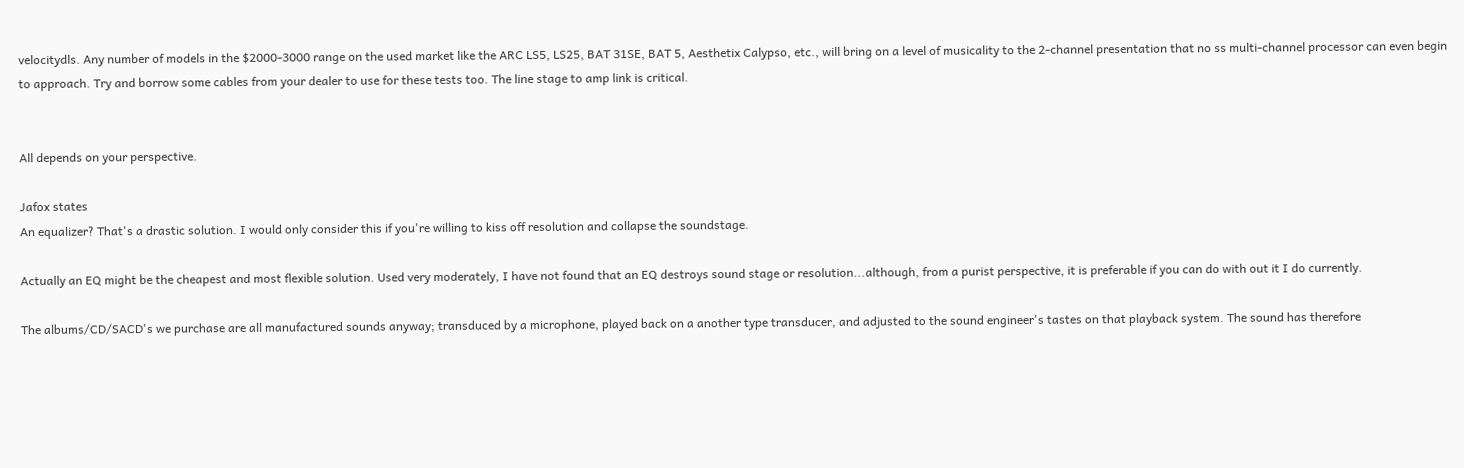velocitydls. Any number of models in the $2000-3000 range on the used market like the ARC LS5, LS25, BAT 31SE, BAT 5, Aesthetix Calypso, etc., will bring on a level of musicality to the 2-channel presentation that no ss multi-channel processor can even begin to approach. Try and borrow some cables from your dealer to use for these tests too. The line stage to amp link is critical.


All depends on your perspective.

Jafox states
An equalizer? That's a drastic solution. I would only consider this if you're willing to kiss off resolution and collapse the soundstage.

Actually an EQ might be the cheapest and most flexible solution. Used very moderately, I have not found that an EQ destroys sound stage or resolution...although, from a purist perspective, it is preferable if you can do with out it I do currently.

The albums/CD/SACD's we purchase are all manufactured sounds anyway; transduced by a microphone, played back on a another type transducer, and adjusted to the sound engineer's tastes on that playback system. The sound has therefore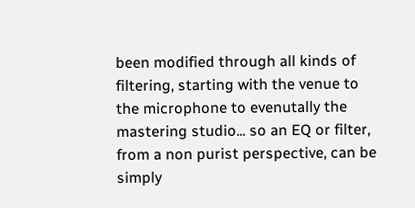been modified through all kinds of filtering, starting with the venue to the microphone to evenutally the mastering studio... so an EQ or filter, from a non purist perspective, can be simply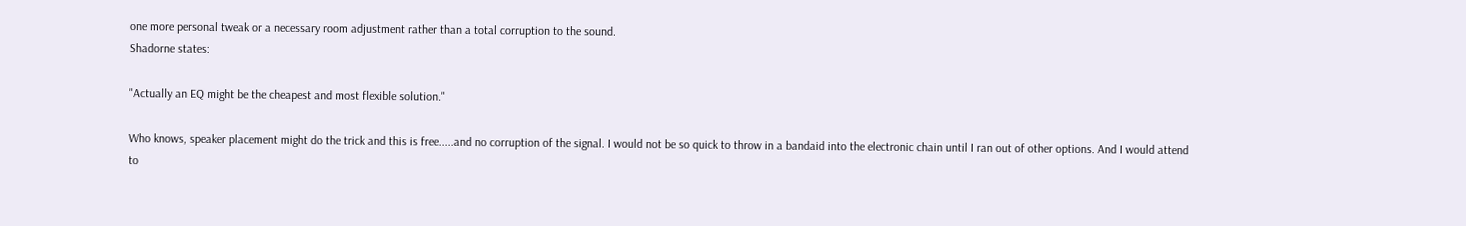one more personal tweak or a necessary room adjustment rather than a total corruption to the sound.
Shadorne states:

"Actually an EQ might be the cheapest and most flexible solution."

Who knows, speaker placement might do the trick and this is free.....and no corruption of the signal. I would not be so quick to throw in a bandaid into the electronic chain until I ran out of other options. And I would attend to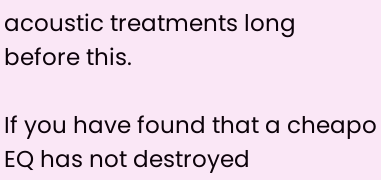acoustic treatments long before this.

If you have found that a cheapo EQ has not destroyed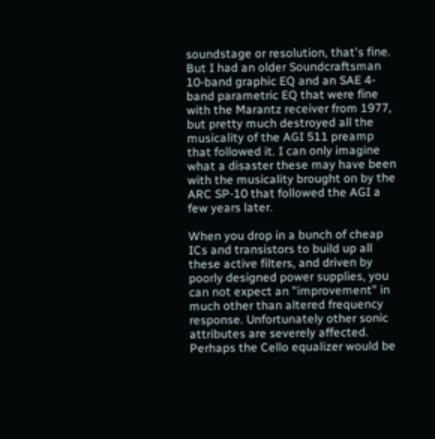soundstage or resolution, that's fine. But I had an older Soundcraftsman 10-band graphic EQ and an SAE 4-band parametric EQ that were fine with the Marantz receiver from 1977, but pretty much destroyed all the musicality of the AGI 511 preamp that followed it. I can only imagine what a disaster these may have been with the musicality brought on by the ARC SP-10 that followed the AGI a few years later.

When you drop in a bunch of cheap ICs and transistors to build up all these active filters, and driven by poorly designed power supplies, you can not expect an "improvement" in much other than altered frequency response. Unfortunately other sonic attributes are severely affected. Perhaps the Cello equalizer would be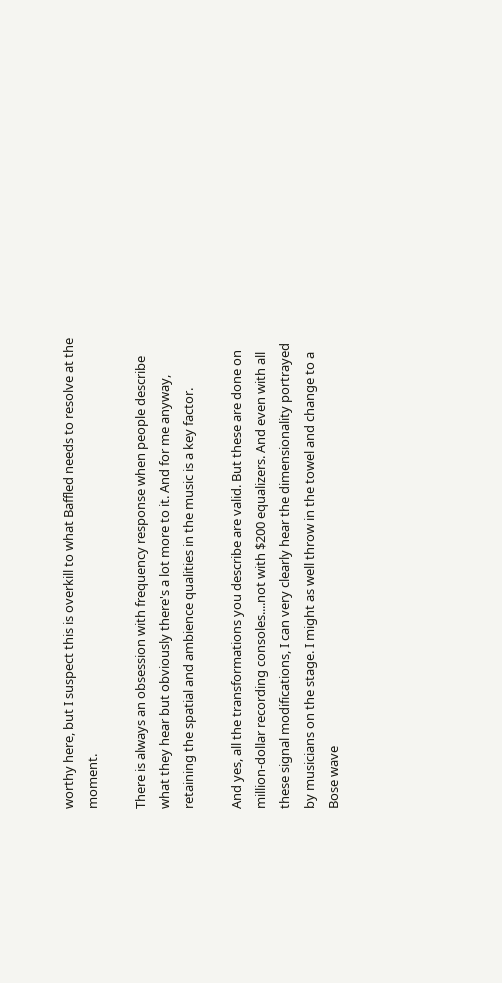worthy here, but I suspect this is overkill to what Baffled needs to resolve at the moment.

There is always an obsession with frequency response when people describe what they hear but obviously there's a lot more to it. And for me anyway, retaining the spatial and ambience qualities in the music is a key factor.

And yes, all the transformations you describe are valid. But these are done on million-dollar recording consoles....not with $200 equalizers. And even with all these signal modifications, I can very clearly hear the dimensionality portrayed by musicians on the stage. I might as well throw in the towel and change to a Bose wave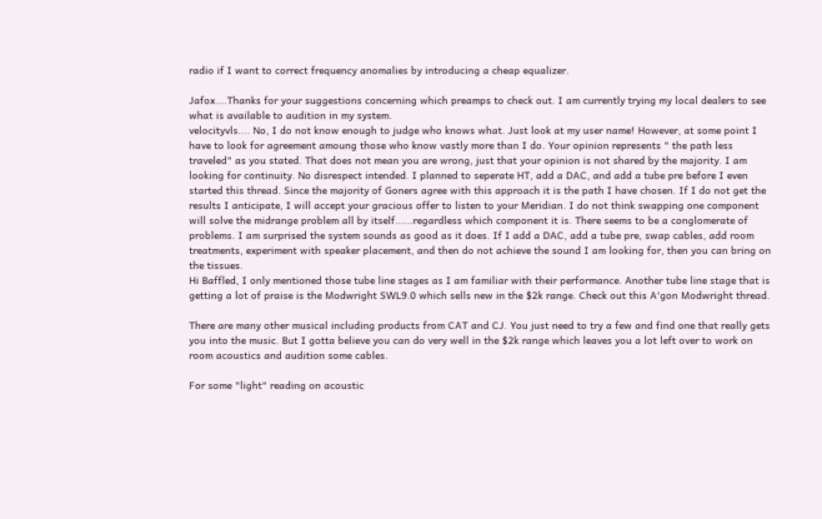radio if I want to correct frequency anomalies by introducing a cheap equalizer.

Jafox....Thanks for your suggestions concerning which preamps to check out. I am currently trying my local dealers to see what is available to audition in my system.
velocityvls.... No, I do not know enough to judge who knows what. Just look at my user name! However, at some point I have to look for agreement amoung those who know vastly more than I do. Your opinion represents " the path less traveled" as you stated. That does not mean you are wrong, just that your opinion is not shared by the majority. I am looking for continuity. No disrespect intended. I planned to seperate HT, add a DAC, and add a tube pre before I even started this thread. Since the majority of Goners agree with this approach it is the path I have chosen. If I do not get the results I anticipate, I will accept your gracious offer to listen to your Meridian. I do not think swapping one component will solve the midrange problem all by itself......regardless which component it is. There seems to be a conglomerate of problems. I am surprised the system sounds as good as it does. If I add a DAC, add a tube pre, swap cables, add room treatments, experiment with speaker placement, and then do not achieve the sound I am looking for, then you can bring on the tissues.
Hi Baffled, I only mentioned those tube line stages as I am familiar with their performance. Another tube line stage that is getting a lot of praise is the Modwright SWL9.0 which sells new in the $2k range. Check out this A'gon Modwright thread.

There are many other musical including products from CAT and CJ. You just need to try a few and find one that really gets you into the music. But I gotta believe you can do very well in the $2k range which leaves you a lot left over to work on room acoustics and audition some cables.

For some "light" reading on acoustic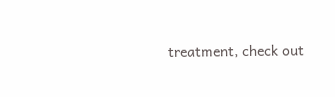treatment, check out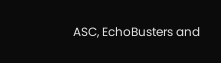ASC, EchoBusters and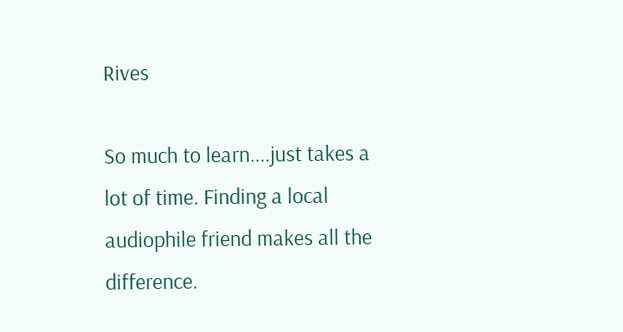Rives

So much to learn....just takes a lot of time. Finding a local audiophile friend makes all the difference.